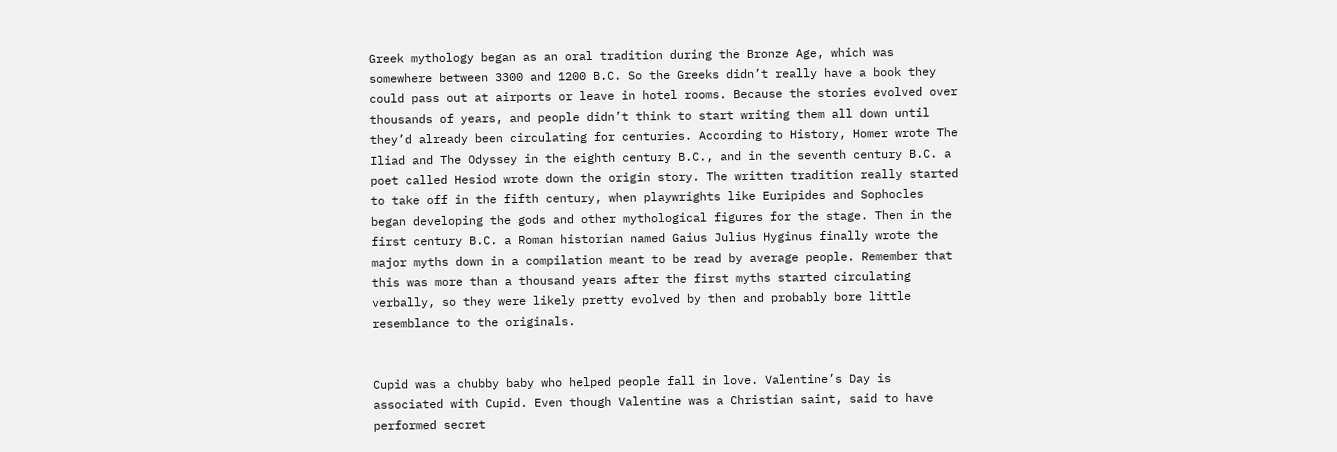Greek mythology began as an oral tradition during the Bronze Age, which was somewhere between 3300 and 1200 B.C. So the Greeks didn’t really have a book they could pass out at airports or leave in hotel rooms. Because the stories evolved over thousands of years, and people didn’t think to start writing them all down until they’d already been circulating for centuries. According to History, Homer wrote The Iliad and The Odyssey in the eighth century B.C., and in the seventh century B.C. a poet called Hesiod wrote down the origin story. The written tradition really started to take off in the fifth century, when playwrights like Euripides and Sophocles began developing the gods and other mythological figures for the stage. Then in the first century B.C. a Roman historian named Gaius Julius Hyginus finally wrote the major myths down in a compilation meant to be read by average people. Remember that this was more than a thousand years after the first myths started circulating verbally, so they were likely pretty evolved by then and probably bore little resemblance to the originals.


Cupid was a chubby baby who helped people fall in love. Valentine’s Day is associated with Cupid. Even though Valentine was a Christian saint, said to have performed secret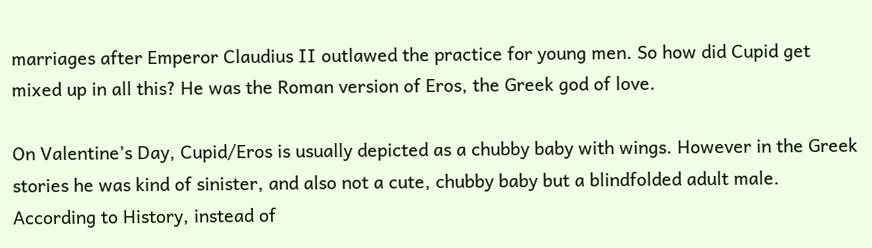marriages after Emperor Claudius II outlawed the practice for young men. So how did Cupid get mixed up in all this? He was the Roman version of Eros, the Greek god of love.

On Valentine’s Day, Cupid/Eros is usually depicted as a chubby baby with wings. However in the Greek stories he was kind of sinister, and also not a cute, chubby baby but a blindfolded adult male. According to History, instead of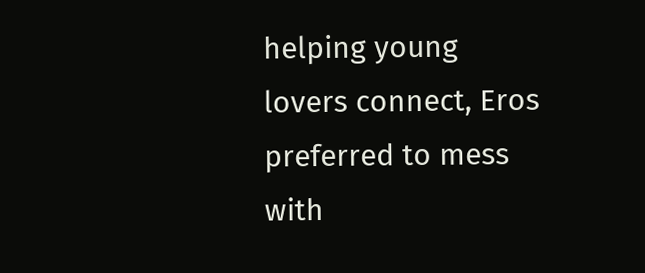helping young lovers connect, Eros preferred to mess with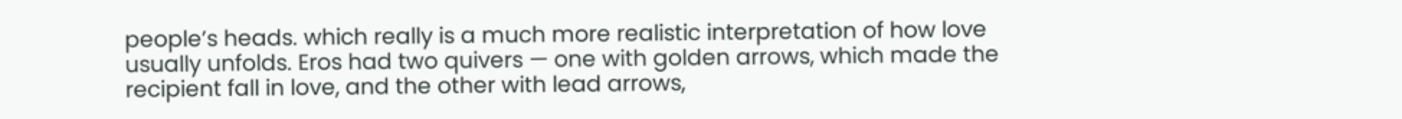people’s heads. which really is a much more realistic interpretation of how love usually unfolds. Eros had two quivers — one with golden arrows, which made the recipient fall in love, and the other with lead arrows,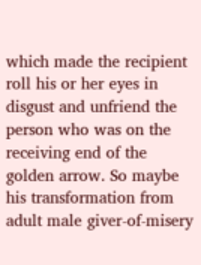which made the recipient roll his or her eyes in disgust and unfriend the person who was on the receiving end of the golden arrow. So maybe his transformation from adult male giver-of-misery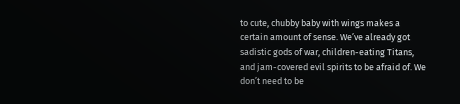to cute, chubby baby with wings makes a certain amount of sense. We’ve already got sadistic gods of war, children-eating Titans, and jam-covered evil spirits to be afraid of. We don’t need to be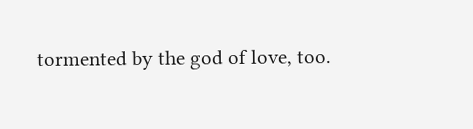tormented by the god of love, too.